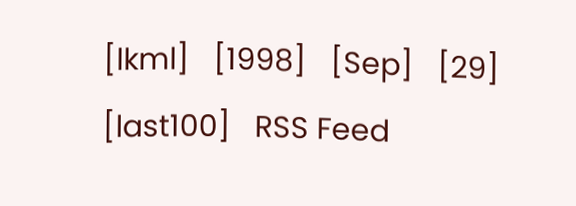[lkml]   [1998]   [Sep]   [29]   [last100]   RSS Feed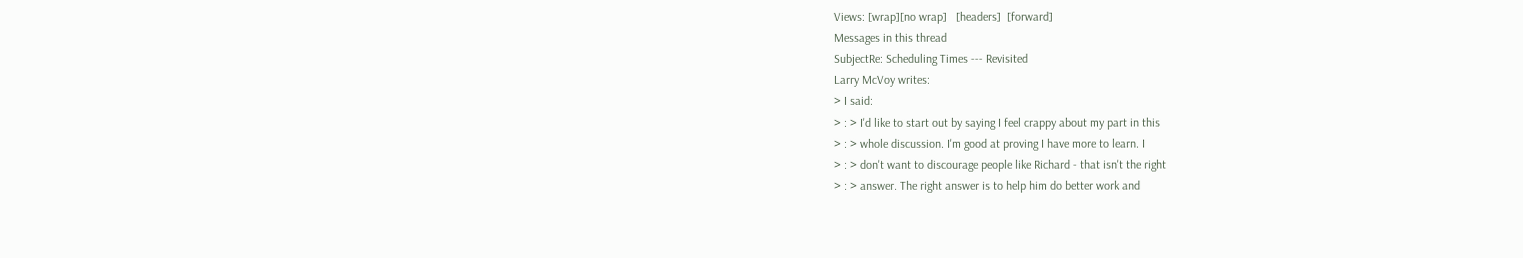Views: [wrap][no wrap]   [headers]  [forward]
Messages in this thread
SubjectRe: Scheduling Times --- Revisited
Larry McVoy writes:
> I said:
> : > I'd like to start out by saying I feel crappy about my part in this
> : > whole discussion. I'm good at proving I have more to learn. I
> : > don't want to discourage people like Richard - that isn't the right
> : > answer. The right answer is to help him do better work and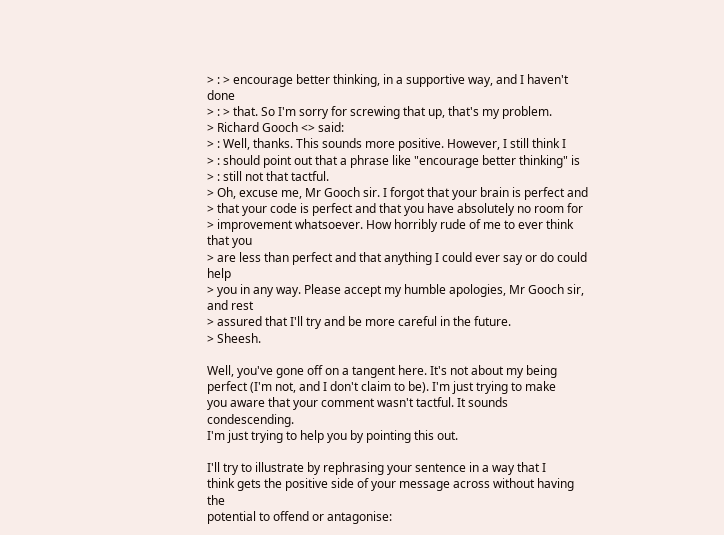> : > encourage better thinking, in a supportive way, and I haven't done
> : > that. So I'm sorry for screwing that up, that's my problem.
> Richard Gooch <> said:
> : Well, thanks. This sounds more positive. However, I still think I
> : should point out that a phrase like "encourage better thinking" is
> : still not that tactful.
> Oh, excuse me, Mr Gooch sir. I forgot that your brain is perfect and
> that your code is perfect and that you have absolutely no room for
> improvement whatsoever. How horribly rude of me to ever think that you
> are less than perfect and that anything I could ever say or do could help
> you in any way. Please accept my humble apologies, Mr Gooch sir, and rest
> assured that I'll try and be more careful in the future.
> Sheesh.

Well, you've gone off on a tangent here. It's not about my being
perfect (I'm not, and I don't claim to be). I'm just trying to make
you aware that your comment wasn't tactful. It sounds condescending.
I'm just trying to help you by pointing this out.

I'll try to illustrate by rephrasing your sentence in a way that I
think gets the positive side of your message across without having the
potential to offend or antagonise: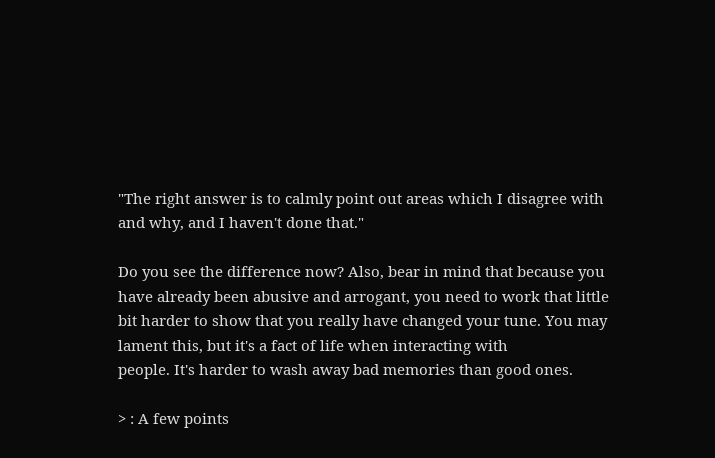"The right answer is to calmly point out areas which I disagree with
and why, and I haven't done that."

Do you see the difference now? Also, bear in mind that because you
have already been abusive and arrogant, you need to work that little
bit harder to show that you really have changed your tune. You may
lament this, but it's a fact of life when interacting with
people. It's harder to wash away bad memories than good ones.

> : A few points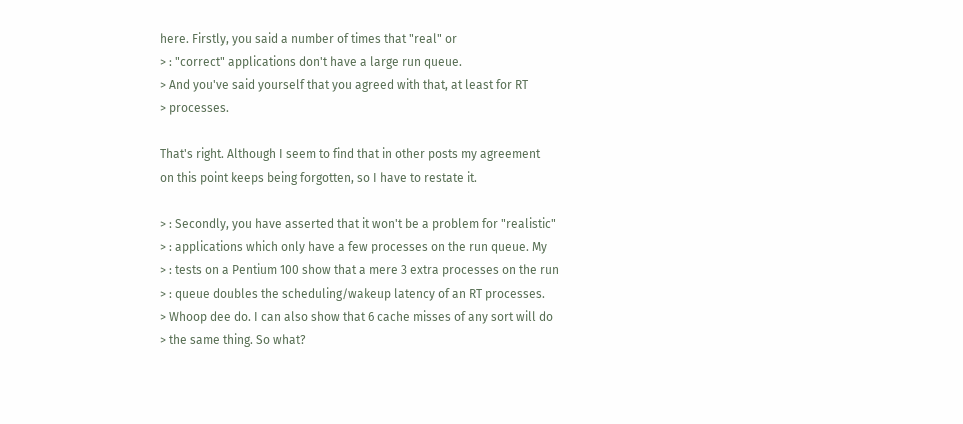here. Firstly, you said a number of times that "real" or
> : "correct" applications don't have a large run queue.
> And you've said yourself that you agreed with that, at least for RT
> processes.

That's right. Although I seem to find that in other posts my agreement
on this point keeps being forgotten, so I have to restate it.

> : Secondly, you have asserted that it won't be a problem for "realistic"
> : applications which only have a few processes on the run queue. My
> : tests on a Pentium 100 show that a mere 3 extra processes on the run
> : queue doubles the scheduling/wakeup latency of an RT processes.
> Whoop dee do. I can also show that 6 cache misses of any sort will do
> the same thing. So what?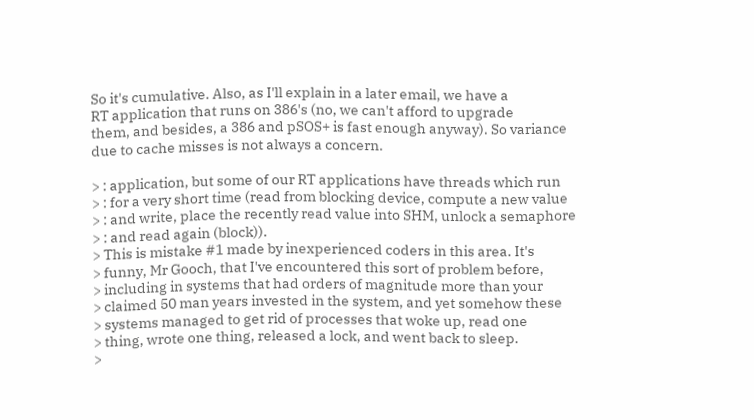So it's cumulative. Also, as I'll explain in a later email, we have a
RT application that runs on 386's (no, we can't afford to upgrade
them, and besides, a 386 and pSOS+ is fast enough anyway). So variance
due to cache misses is not always a concern.

> : application, but some of our RT applications have threads which run
> : for a very short time (read from blocking device, compute a new value
> : and write, place the recently read value into SHM, unlock a semaphore
> : and read again (block)).
> This is mistake #1 made by inexperienced coders in this area. It's
> funny, Mr Gooch, that I've encountered this sort of problem before,
> including in systems that had orders of magnitude more than your
> claimed 50 man years invested in the system, and yet somehow these
> systems managed to get rid of processes that woke up, read one
> thing, wrote one thing, released a lock, and went back to sleep.
>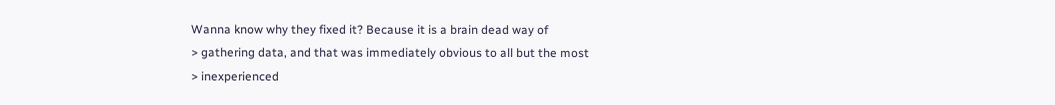Wanna know why they fixed it? Because it is a brain dead way of
> gathering data, and that was immediately obvious to all but the most
> inexperienced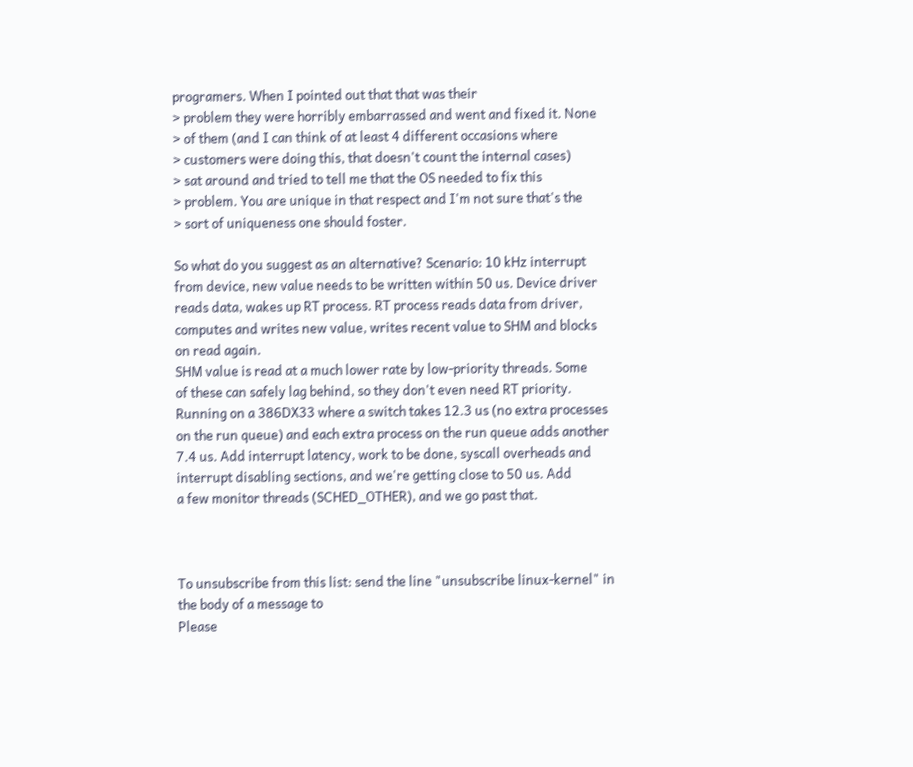programers. When I pointed out that that was their
> problem they were horribly embarrassed and went and fixed it. None
> of them (and I can think of at least 4 different occasions where
> customers were doing this, that doesn't count the internal cases)
> sat around and tried to tell me that the OS needed to fix this
> problem. You are unique in that respect and I'm not sure that's the
> sort of uniqueness one should foster.

So what do you suggest as an alternative? Scenario: 10 kHz interrupt
from device, new value needs to be written within 50 us. Device driver
reads data, wakes up RT process. RT process reads data from driver,
computes and writes new value, writes recent value to SHM and blocks
on read again.
SHM value is read at a much lower rate by low-priority threads. Some
of these can safely lag behind, so they don't even need RT priority.
Running on a 386DX33 where a switch takes 12.3 us (no extra processes
on the run queue) and each extra process on the run queue adds another
7.4 us. Add interrupt latency, work to be done, syscall overheads and
interrupt disabling sections, and we're getting close to 50 us. Add
a few monitor threads (SCHED_OTHER), and we go past that.



To unsubscribe from this list: send the line "unsubscribe linux-kernel" in
the body of a message to
Please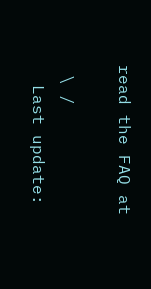read the FAQ at

 \ /
  Last update: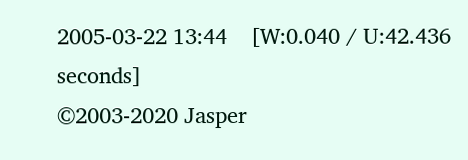2005-03-22 13:44    [W:0.040 / U:42.436 seconds]
©2003-2020 Jasper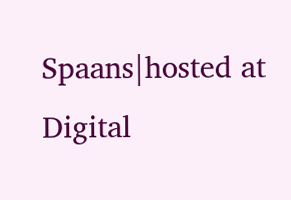Spaans|hosted at Digital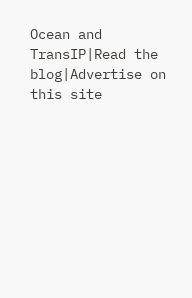Ocean and TransIP|Read the blog|Advertise on this site